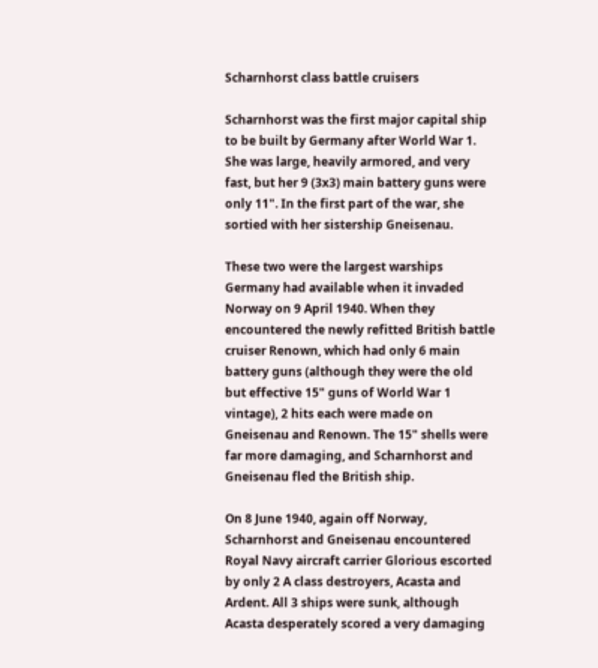Scharnhorst class battle cruisers

Scharnhorst was the first major capital ship to be built by Germany after World War 1. She was large, heavily armored, and very fast, but her 9 (3x3) main battery guns were only 11". In the first part of the war, she sortied with her sistership Gneisenau.

These two were the largest warships Germany had available when it invaded Norway on 9 April 1940. When they encountered the newly refitted British battle cruiser Renown, which had only 6 main battery guns (although they were the old but effective 15" guns of World War 1 vintage), 2 hits each were made on Gneisenau and Renown. The 15" shells were far more damaging, and Scharnhorst and Gneisenau fled the British ship.

On 8 June 1940, again off Norway, Scharnhorst and Gneisenau encountered Royal Navy aircraft carrier Glorious escorted by only 2 A class destroyers, Acasta and Ardent. All 3 ships were sunk, although Acasta desperately scored a very damaging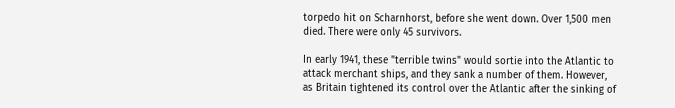torpedo hit on Scharnhorst, before she went down. Over 1,500 men died. There were only 45 survivors.

In early 1941, these "terrible twins" would sortie into the Atlantic to attack merchant ships, and they sank a number of them. However, as Britain tightened its control over the Atlantic after the sinking of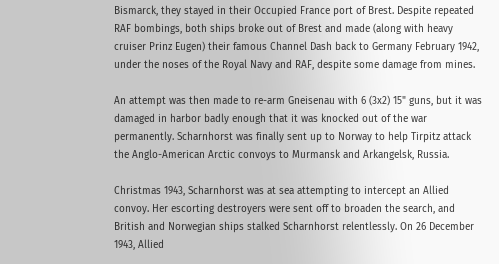Bismarck, they stayed in their Occupied France port of Brest. Despite repeated RAF bombings, both ships broke out of Brest and made (along with heavy cruiser Prinz Eugen) their famous Channel Dash back to Germany February 1942, under the noses of the Royal Navy and RAF, despite some damage from mines.

An attempt was then made to re-arm Gneisenau with 6 (3x2) 15" guns, but it was damaged in harbor badly enough that it was knocked out of the war permanently. Scharnhorst was finally sent up to Norway to help Tirpitz attack the Anglo-American Arctic convoys to Murmansk and Arkangelsk, Russia.

Christmas 1943, Scharnhorst was at sea attempting to intercept an Allied convoy. Her escorting destroyers were sent off to broaden the search, and British and Norwegian ships stalked Scharnhorst relentlessly. On 26 December 1943, Allied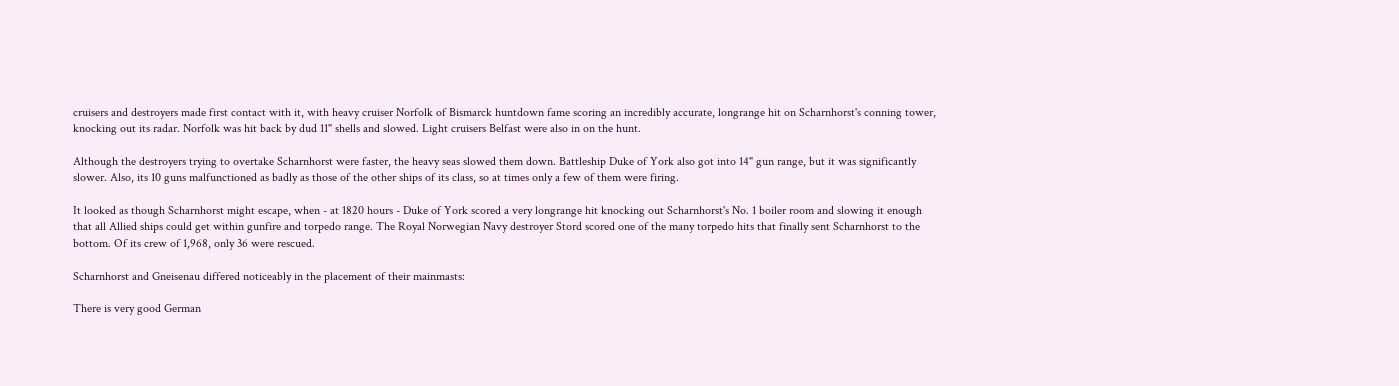cruisers and destroyers made first contact with it, with heavy cruiser Norfolk of Bismarck huntdown fame scoring an incredibly accurate, longrange hit on Scharnhorst's conning tower, knocking out its radar. Norfolk was hit back by dud 11" shells and slowed. Light cruisers Belfast were also in on the hunt.

Although the destroyers trying to overtake Scharnhorst were faster, the heavy seas slowed them down. Battleship Duke of York also got into 14" gun range, but it was significantly slower. Also, its 10 guns malfunctioned as badly as those of the other ships of its class, so at times only a few of them were firing.

It looked as though Scharnhorst might escape, when - at 1820 hours - Duke of York scored a very longrange hit knocking out Scharnhorst's No. 1 boiler room and slowing it enough that all Allied ships could get within gunfire and torpedo range. The Royal Norwegian Navy destroyer Stord scored one of the many torpedo hits that finally sent Scharnhorst to the bottom. Of its crew of 1,968, only 36 were rescued.

Scharnhorst and Gneisenau differed noticeably in the placement of their mainmasts:

There is very good German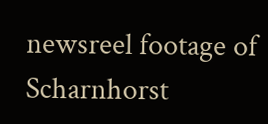newsreel footage of Scharnhorst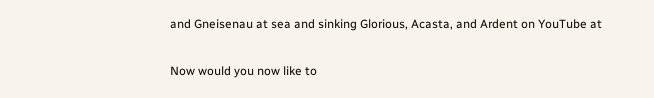and Gneisenau at sea and sinking Glorious, Acasta, and Ardent on YouTube at

Now would you now like to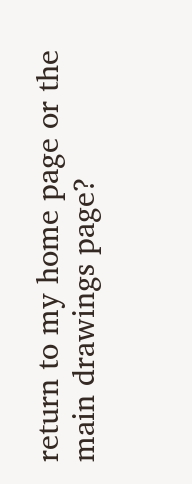return to my home page or the main drawings page?